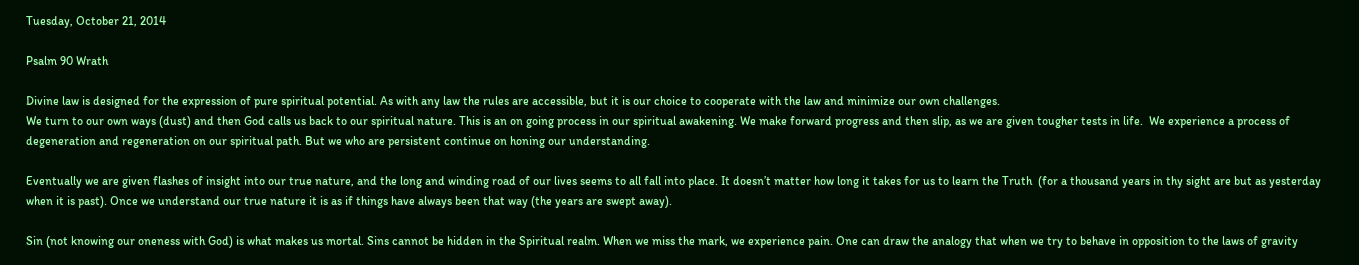Tuesday, October 21, 2014

Psalm 90 Wrath

Divine law is designed for the expression of pure spiritual potential. As with any law the rules are accessible, but it is our choice to cooperate with the law and minimize our own challenges.
We turn to our own ways (dust) and then God calls us back to our spiritual nature. This is an on going process in our spiritual awakening. We make forward progress and then slip, as we are given tougher tests in life.  We experience a process of degeneration and regeneration on our spiritual path. But we who are persistent continue on honing our understanding.

Eventually we are given flashes of insight into our true nature, and the long and winding road of our lives seems to all fall into place. It doesn’t matter how long it takes for us to learn the Truth  (for a thousand years in thy sight are but as yesterday when it is past). Once we understand our true nature it is as if things have always been that way (the years are swept away).

Sin (not knowing our oneness with God) is what makes us mortal. Sins cannot be hidden in the Spiritual realm. When we miss the mark, we experience pain. One can draw the analogy that when we try to behave in opposition to the laws of gravity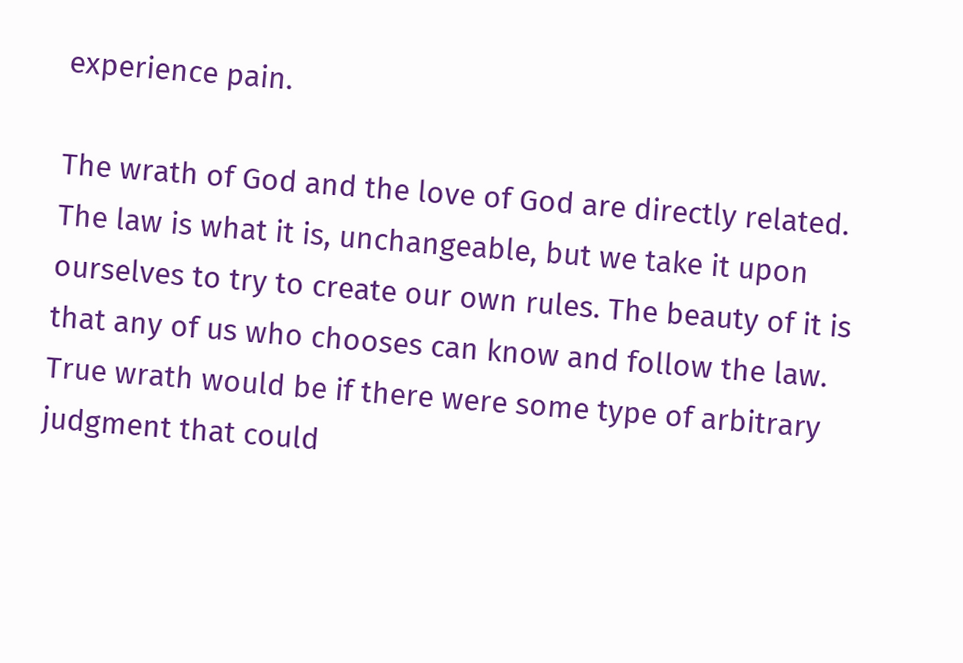experience pain.

The wrath of God and the love of God are directly related. The law is what it is, unchangeable, but we take it upon ourselves to try to create our own rules. The beauty of it is that any of us who chooses can know and follow the law. True wrath would be if there were some type of arbitrary judgment that could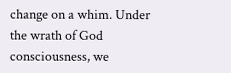change on a whim. Under the wrath of God consciousness, we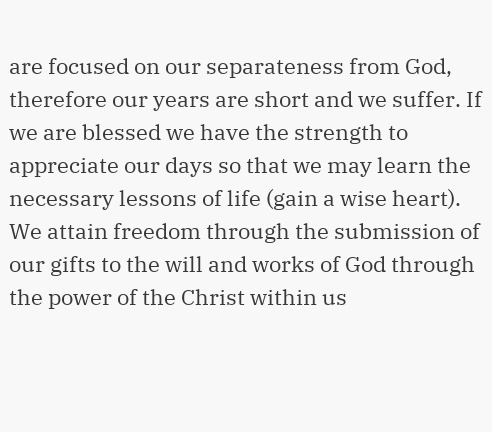are focused on our separateness from God, therefore our years are short and we suffer. If we are blessed we have the strength to appreciate our days so that we may learn the necessary lessons of life (gain a wise heart). We attain freedom through the submission of our gifts to the will and works of God through the power of the Christ within us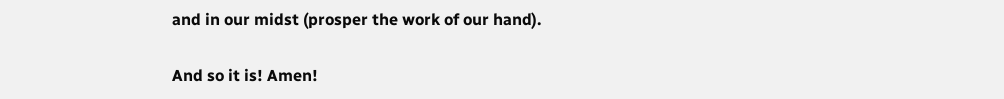and in our midst (prosper the work of our hand).

And so it is! Amen!